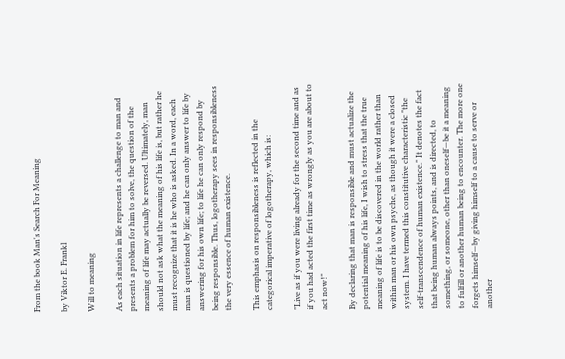From the book Man's Search For Meaning

by Viktor E. Frankl

Will to meaning

As each situation in life represents a challenge to man and presents a problem for him to solve, the question of the meaning of life may actually be reversed. Ultimately, man should not ask what the meaning of his life is, but rather he must recognize that it is he who is asked. In a word, each man is questioned by life; and he can only answer to life by answering for his own life; to life he can only respond by being responsible. Thus, logotherapy sees in responsibleness the very essence of human existence.

This emphasis on responsibleness is reflected in the categorical imperative of logotherapy, which is:

"Live as if you were living already for the second time and as if you had acted the first time as wrongly as you are about to act now!"

By declaring that man is responsible and must actualize the potential meaning of his life, I wish to stress that the true meaning of life is to be discovered in the world rather than within man or his own psyche, as though it were a closed system. I have termed this constitutive characteristic "the self-transcendence of human existence." It denotes the fact that being human always points, and is directed, to something, or someone, other than oneself—be it a meaning to fulfill or another human being to encounter. The more one forgets himself—by giving himself to a cause to serve or another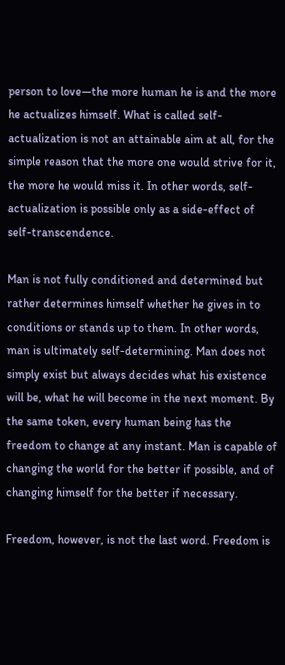person to love—the more human he is and the more he actualizes himself. What is called self-actualization is not an attainable aim at all, for the simple reason that the more one would strive for it, the more he would miss it. In other words, self-actualization is possible only as a side-effect of self-transcendence.

Man is not fully conditioned and determined but rather determines himself whether he gives in to conditions or stands up to them. In other words, man is ultimately self-determining. Man does not simply exist but always decides what his existence will be, what he will become in the next moment. By the same token, every human being has the freedom to change at any instant. Man is capable of changing the world for the better if possible, and of changing himself for the better if necessary.

Freedom, however, is not the last word. Freedom is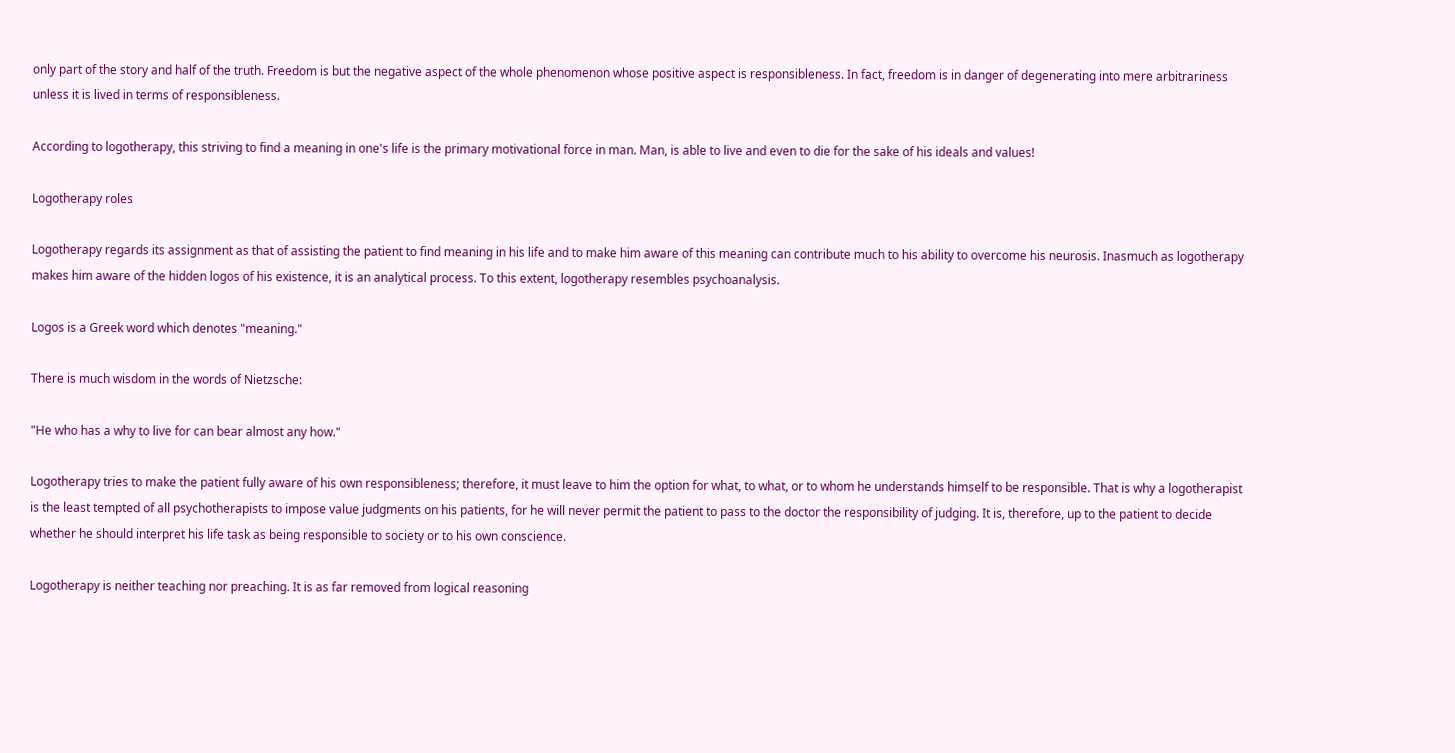only part of the story and half of the truth. Freedom is but the negative aspect of the whole phenomenon whose positive aspect is responsibleness. In fact, freedom is in danger of degenerating into mere arbitrariness unless it is lived in terms of responsibleness.

According to logotherapy, this striving to find a meaning in one's life is the primary motivational force in man. Man, is able to live and even to die for the sake of his ideals and values!

Logotherapy roles

Logotherapy regards its assignment as that of assisting the patient to find meaning in his life and to make him aware of this meaning can contribute much to his ability to overcome his neurosis. Inasmuch as logotherapy makes him aware of the hidden logos of his existence, it is an analytical process. To this extent, logotherapy resembles psychoanalysis.

Logos is a Greek word which denotes "meaning."

There is much wisdom in the words of Nietzsche:

"He who has a why to live for can bear almost any how."

Logotherapy tries to make the patient fully aware of his own responsibleness; therefore, it must leave to him the option for what, to what, or to whom he understands himself to be responsible. That is why a logotherapist is the least tempted of all psychotherapists to impose value judgments on his patients, for he will never permit the patient to pass to the doctor the responsibility of judging. It is, therefore, up to the patient to decide whether he should interpret his life task as being responsible to society or to his own conscience.

Logotherapy is neither teaching nor preaching. It is as far removed from logical reasoning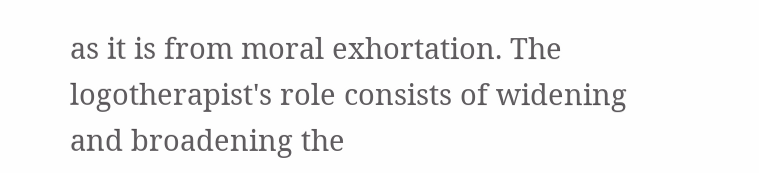as it is from moral exhortation. The logotherapist's role consists of widening and broadening the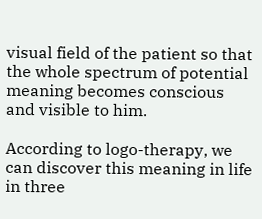visual field of the patient so that the whole spectrum of potential meaning becomes conscious and visible to him.

According to logo-therapy, we can discover this meaning in life in three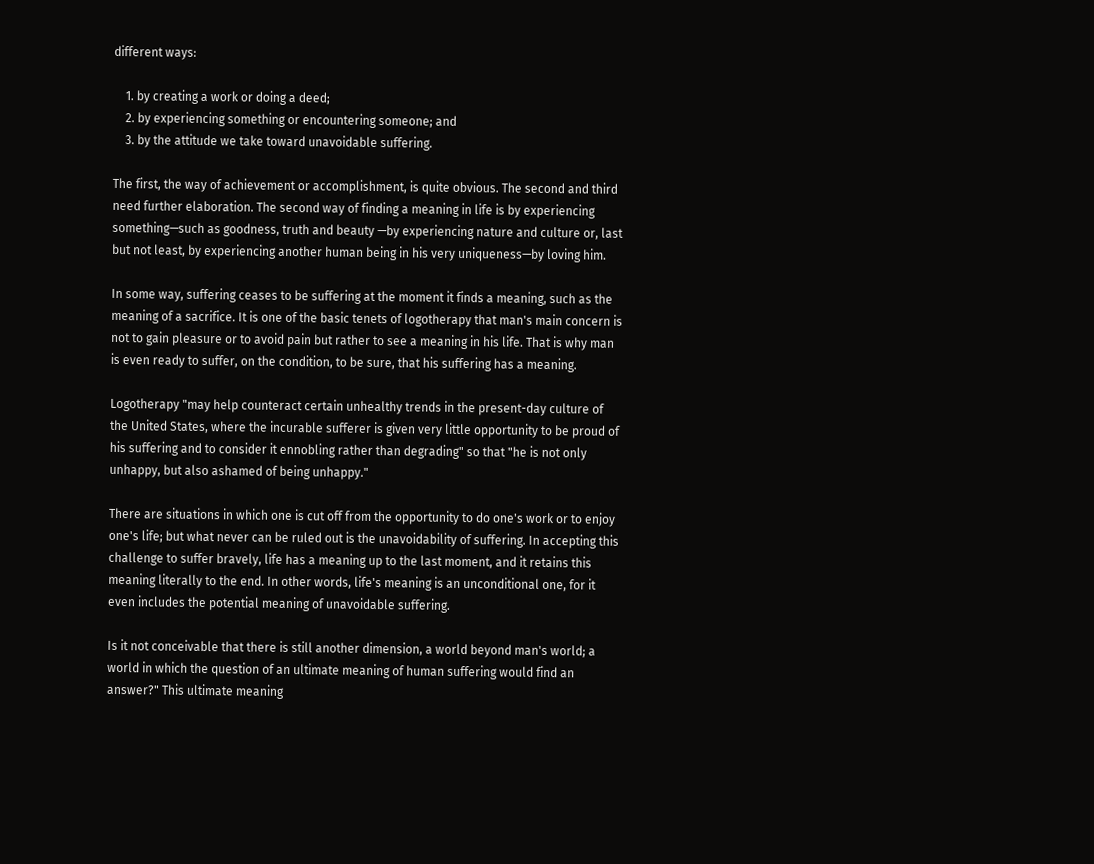different ways:

    1. by creating a work or doing a deed;
    2. by experiencing something or encountering someone; and
    3. by the attitude we take toward unavoidable suffering.

The first, the way of achievement or accomplishment, is quite obvious. The second and third need further elaboration. The second way of finding a meaning in life is by experiencing something—such as goodness, truth and beauty —by experiencing nature and culture or, last but not least, by experiencing another human being in his very uniqueness—by loving him.

In some way, suffering ceases to be suffering at the moment it finds a meaning, such as the meaning of a sacrifice. It is one of the basic tenets of logotherapy that man's main concern is not to gain pleasure or to avoid pain but rather to see a meaning in his life. That is why man is even ready to suffer, on the condition, to be sure, that his suffering has a meaning.

Logotherapy "may help counteract certain unhealthy trends in the present-day culture of the United States, where the incurable sufferer is given very little opportunity to be proud of his suffering and to consider it ennobling rather than degrading" so that "he is not only unhappy, but also ashamed of being unhappy."

There are situations in which one is cut off from the opportunity to do one's work or to enjoy one's life; but what never can be ruled out is the unavoidability of suffering. In accepting this challenge to suffer bravely, life has a meaning up to the last moment, and it retains this meaning literally to the end. In other words, life's meaning is an unconditional one, for it even includes the potential meaning of unavoidable suffering.

Is it not conceivable that there is still another dimension, a world beyond man's world; a world in which the question of an ultimate meaning of human suffering would find an answer?" This ultimate meaning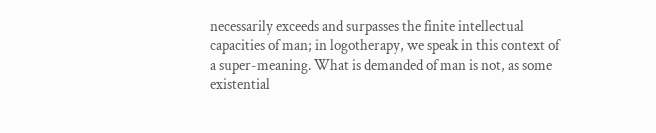necessarily exceeds and surpasses the finite intellectual capacities of man; in logotherapy, we speak in this context of a super-meaning. What is demanded of man is not, as some existential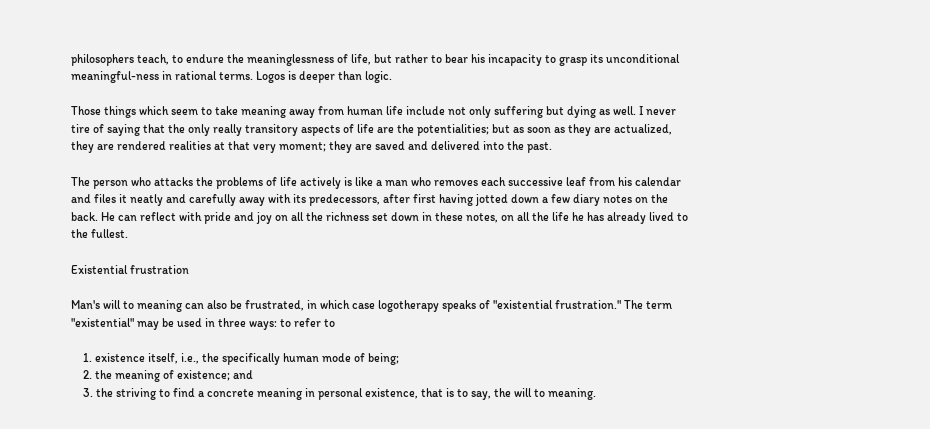philosophers teach, to endure the meaninglessness of life, but rather to bear his incapacity to grasp its unconditional meaningful-ness in rational terms. Logos is deeper than logic.

Those things which seem to take meaning away from human life include not only suffering but dying as well. I never tire of saying that the only really transitory aspects of life are the potentialities; but as soon as they are actualized, they are rendered realities at that very moment; they are saved and delivered into the past.

The person who attacks the problems of life actively is like a man who removes each successive leaf from his calendar and files it neatly and carefully away with its predecessors, after first having jotted down a few diary notes on the back. He can reflect with pride and joy on all the richness set down in these notes, on all the life he has already lived to the fullest.

Existential frustration

Man's will to meaning can also be frustrated, in which case logotherapy speaks of "existential frustration." The term "existential" may be used in three ways: to refer to

    1. existence itself, i.e., the specifically human mode of being;
    2. the meaning of existence; and
    3. the striving to find a concrete meaning in personal existence, that is to say, the will to meaning.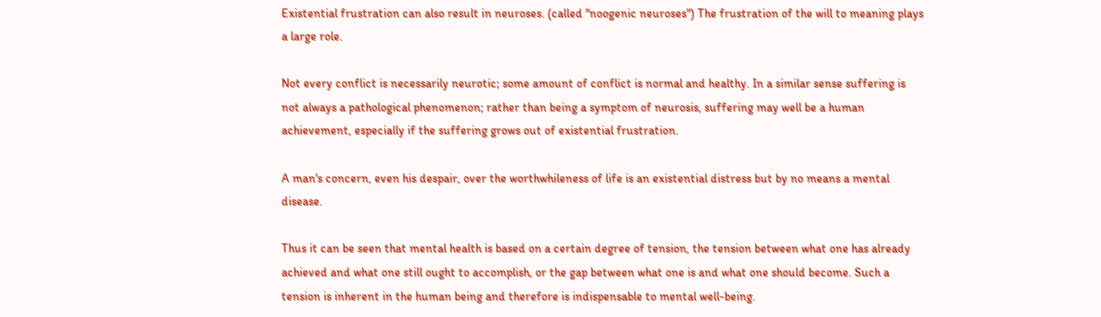Existential frustration can also result in neuroses. (called "noogenic neuroses") The frustration of the will to meaning plays a large role.

Not every conflict is necessarily neurotic; some amount of conflict is normal and healthy. In a similar sense suffering is not always a pathological phenomenon; rather than being a symptom of neurosis, suffering may well be a human achievement, especially if the suffering grows out of existential frustration.

A man's concern, even his despair, over the worthwhileness of life is an existential distress but by no means a mental disease.

Thus it can be seen that mental health is based on a certain degree of tension, the tension between what one has already achieved and what one still ought to accomplish, or the gap between what one is and what one should become. Such a tension is inherent in the human being and therefore is indispensable to mental well-being.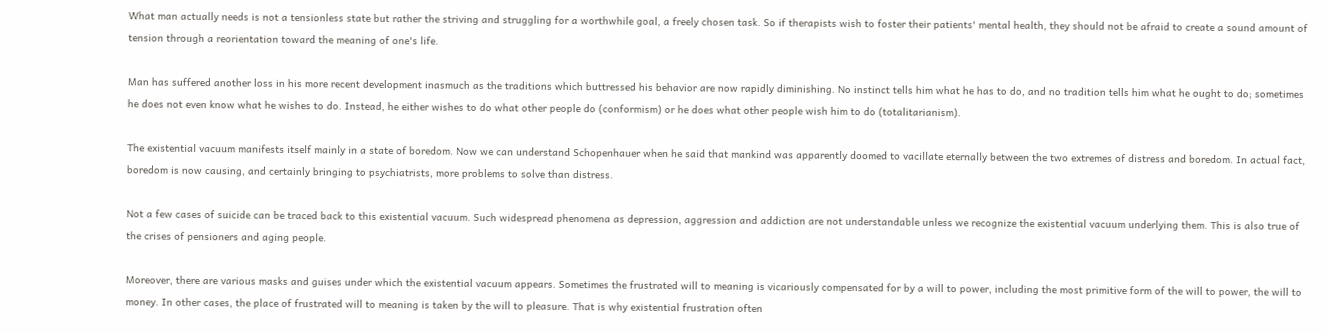What man actually needs is not a tensionless state but rather the striving and struggling for a worthwhile goal, a freely chosen task. So if therapists wish to foster their patients' mental health, they should not be afraid to create a sound amount of tension through a reorientation toward the meaning of one's life.

Man has suffered another loss in his more recent development inasmuch as the traditions which buttressed his behavior are now rapidly diminishing. No instinct tells him what he has to do, and no tradition tells him what he ought to do; sometimes he does not even know what he wishes to do. Instead, he either wishes to do what other people do (conformism) or he does what other people wish him to do (totalitarianism).

The existential vacuum manifests itself mainly in a state of boredom. Now we can understand Schopenhauer when he said that mankind was apparently doomed to vacillate eternally between the two extremes of distress and boredom. In actual fact, boredom is now causing, and certainly bringing to psychiatrists, more problems to solve than distress.

Not a few cases of suicide can be traced back to this existential vacuum. Such widespread phenomena as depression, aggression and addiction are not understandable unless we recognize the existential vacuum underlying them. This is also true of the crises of pensioners and aging people.

Moreover, there are various masks and guises under which the existential vacuum appears. Sometimes the frustrated will to meaning is vicariously compensated for by a will to power, including the most primitive form of the will to power, the will to money. In other cases, the place of frustrated will to meaning is taken by the will to pleasure. That is why existential frustration often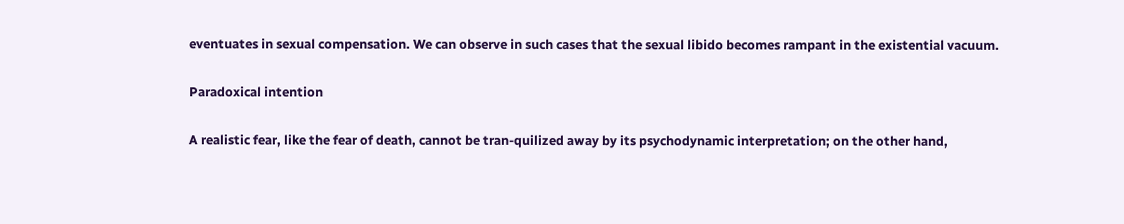eventuates in sexual compensation. We can observe in such cases that the sexual libido becomes rampant in the existential vacuum.

Paradoxical intention

A realistic fear, like the fear of death, cannot be tran-quilized away by its psychodynamic interpretation; on the other hand,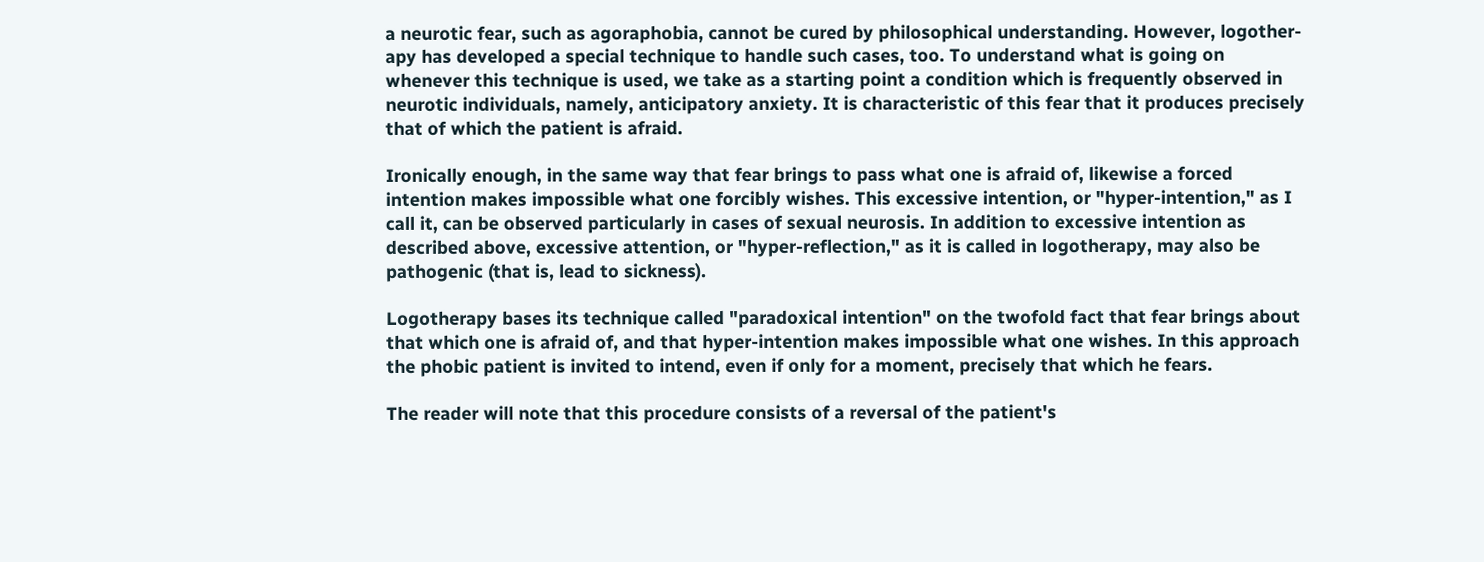a neurotic fear, such as agoraphobia, cannot be cured by philosophical understanding. However, logother-apy has developed a special technique to handle such cases, too. To understand what is going on whenever this technique is used, we take as a starting point a condition which is frequently observed in neurotic individuals, namely, anticipatory anxiety. It is characteristic of this fear that it produces precisely that of which the patient is afraid.

Ironically enough, in the same way that fear brings to pass what one is afraid of, likewise a forced intention makes impossible what one forcibly wishes. This excessive intention, or "hyper-intention," as I call it, can be observed particularly in cases of sexual neurosis. In addition to excessive intention as described above, excessive attention, or "hyper-reflection," as it is called in logotherapy, may also be pathogenic (that is, lead to sickness).

Logotherapy bases its technique called "paradoxical intention" on the twofold fact that fear brings about that which one is afraid of, and that hyper-intention makes impossible what one wishes. In this approach the phobic patient is invited to intend, even if only for a moment, precisely that which he fears.

The reader will note that this procedure consists of a reversal of the patient's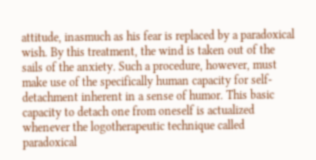attitude, inasmuch as his fear is replaced by a paradoxical wish. By this treatment, the wind is taken out of the sails of the anxiety. Such a procedure, however, must make use of the specifically human capacity for self-detachment inherent in a sense of humor. This basic capacity to detach one from oneself is actualized whenever the logotherapeutic technique called paradoxical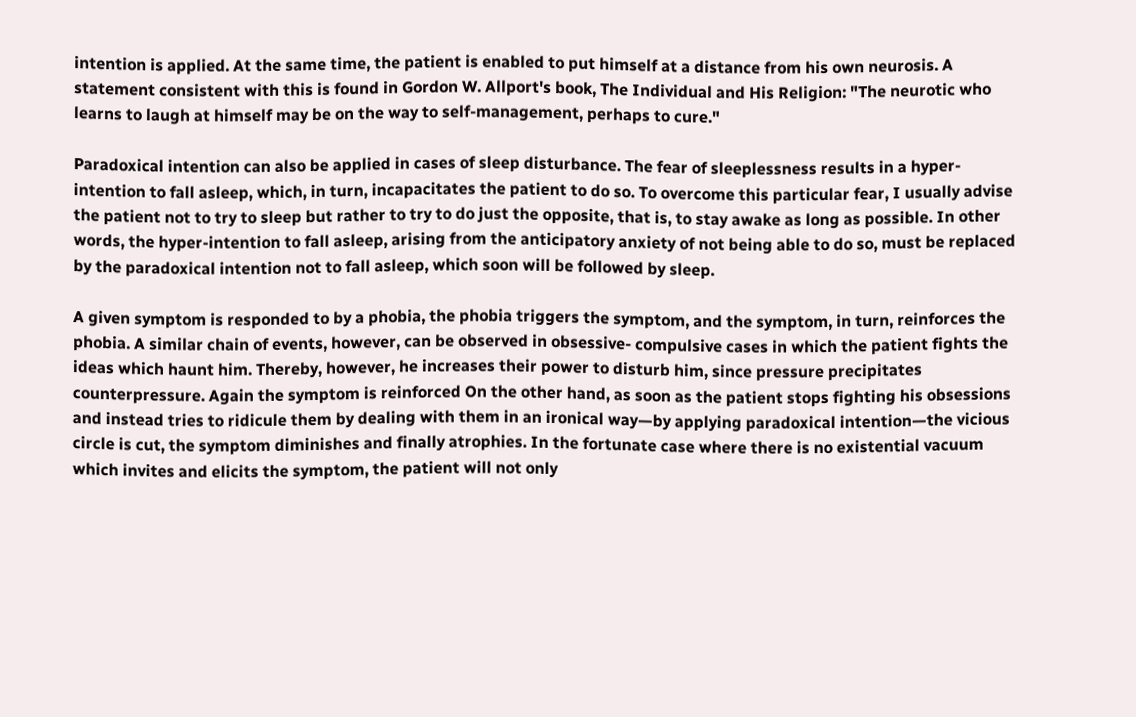intention is applied. At the same time, the patient is enabled to put himself at a distance from his own neurosis. A statement consistent with this is found in Gordon W. Allport's book, The Individual and His Religion: "The neurotic who learns to laugh at himself may be on the way to self-management, perhaps to cure."

Paradoxical intention can also be applied in cases of sleep disturbance. The fear of sleeplessness results in a hyper-intention to fall asleep, which, in turn, incapacitates the patient to do so. To overcome this particular fear, I usually advise the patient not to try to sleep but rather to try to do just the opposite, that is, to stay awake as long as possible. In other words, the hyper-intention to fall asleep, arising from the anticipatory anxiety of not being able to do so, must be replaced by the paradoxical intention not to fall asleep, which soon will be followed by sleep.

A given symptom is responded to by a phobia, the phobia triggers the symptom, and the symptom, in turn, reinforces the phobia. A similar chain of events, however, can be observed in obsessive- compulsive cases in which the patient fights the ideas which haunt him. Thereby, however, he increases their power to disturb him, since pressure precipitates counterpressure. Again the symptom is reinforced On the other hand, as soon as the patient stops fighting his obsessions and instead tries to ridicule them by dealing with them in an ironical way—by applying paradoxical intention—the vicious circle is cut, the symptom diminishes and finally atrophies. In the fortunate case where there is no existential vacuum which invites and elicits the symptom, the patient will not only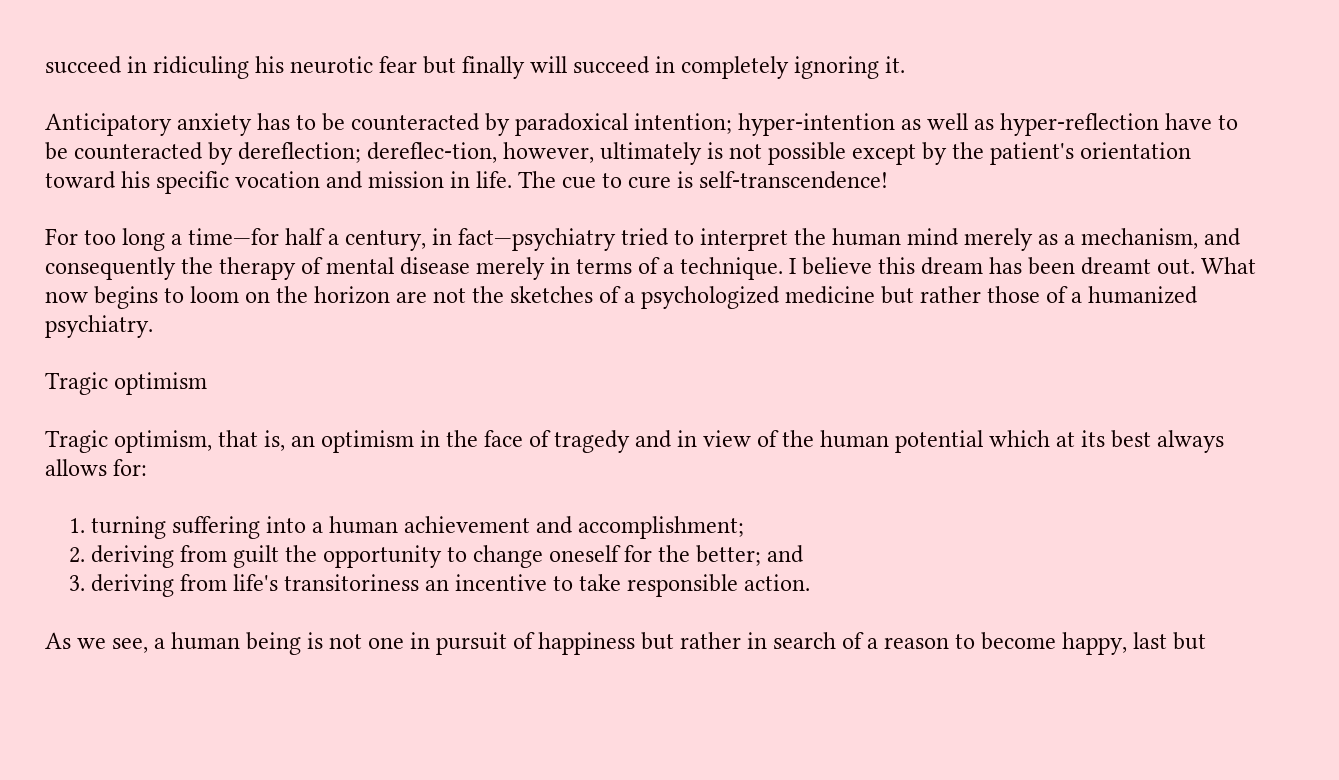succeed in ridiculing his neurotic fear but finally will succeed in completely ignoring it.

Anticipatory anxiety has to be counteracted by paradoxical intention; hyper-intention as well as hyper-reflection have to be counteracted by dereflection; dereflec-tion, however, ultimately is not possible except by the patient's orientation toward his specific vocation and mission in life. The cue to cure is self-transcendence!

For too long a time—for half a century, in fact—psychiatry tried to interpret the human mind merely as a mechanism, and consequently the therapy of mental disease merely in terms of a technique. I believe this dream has been dreamt out. What now begins to loom on the horizon are not the sketches of a psychologized medicine but rather those of a humanized psychiatry.

Tragic optimism

Tragic optimism, that is, an optimism in the face of tragedy and in view of the human potential which at its best always allows for:

    1. turning suffering into a human achievement and accomplishment;
    2. deriving from guilt the opportunity to change oneself for the better; and
    3. deriving from life's transitoriness an incentive to take responsible action.

As we see, a human being is not one in pursuit of happiness but rather in search of a reason to become happy, last but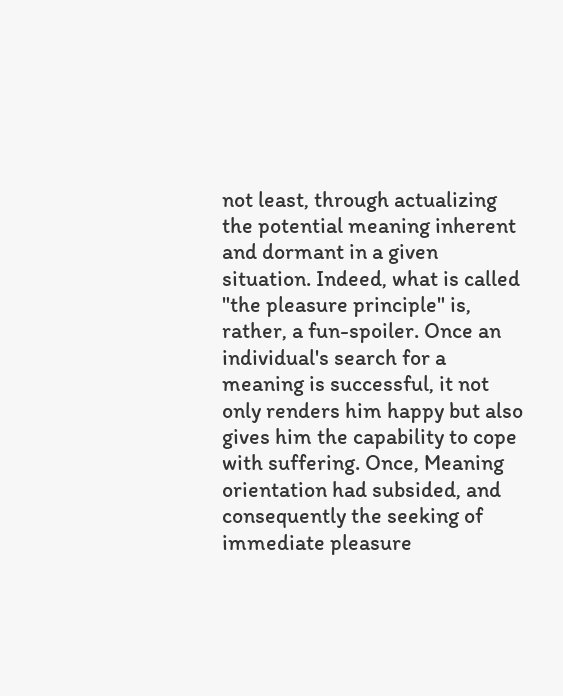not least, through actualizing the potential meaning inherent and dormant in a given situation. Indeed, what is called "the pleasure principle" is, rather, a fun-spoiler. Once an individual's search for a meaning is successful, it not only renders him happy but also gives him the capability to cope with suffering. Once, Meaning orientation had subsided, and consequently the seeking of immediate pleasure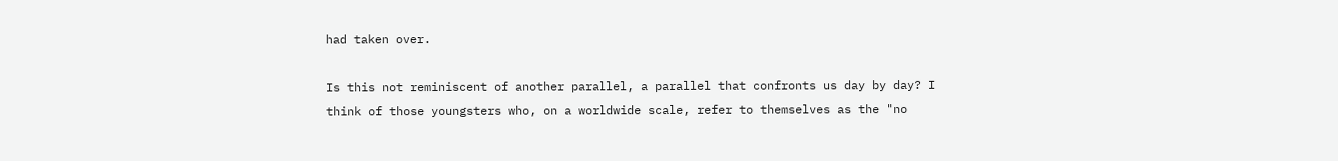had taken over.

Is this not reminiscent of another parallel, a parallel that confronts us day by day? I think of those youngsters who, on a worldwide scale, refer to themselves as the "no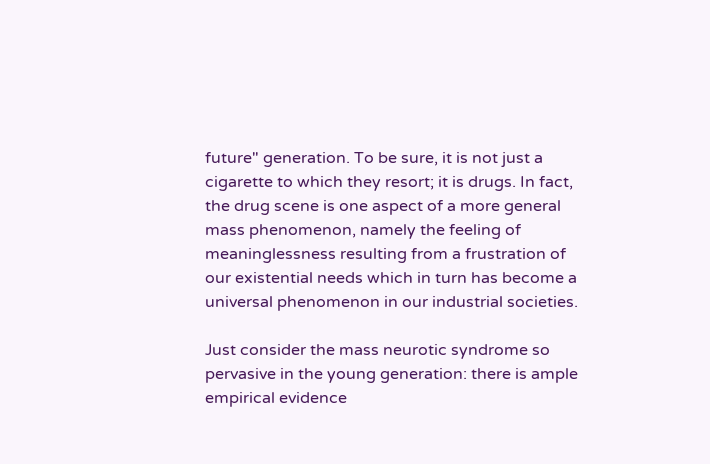future" generation. To be sure, it is not just a cigarette to which they resort; it is drugs. In fact, the drug scene is one aspect of a more general mass phenomenon, namely the feeling of meaninglessness resulting from a frustration of our existential needs which in turn has become a universal phenomenon in our industrial societies.

Just consider the mass neurotic syndrome so pervasive in the young generation: there is ample empirical evidence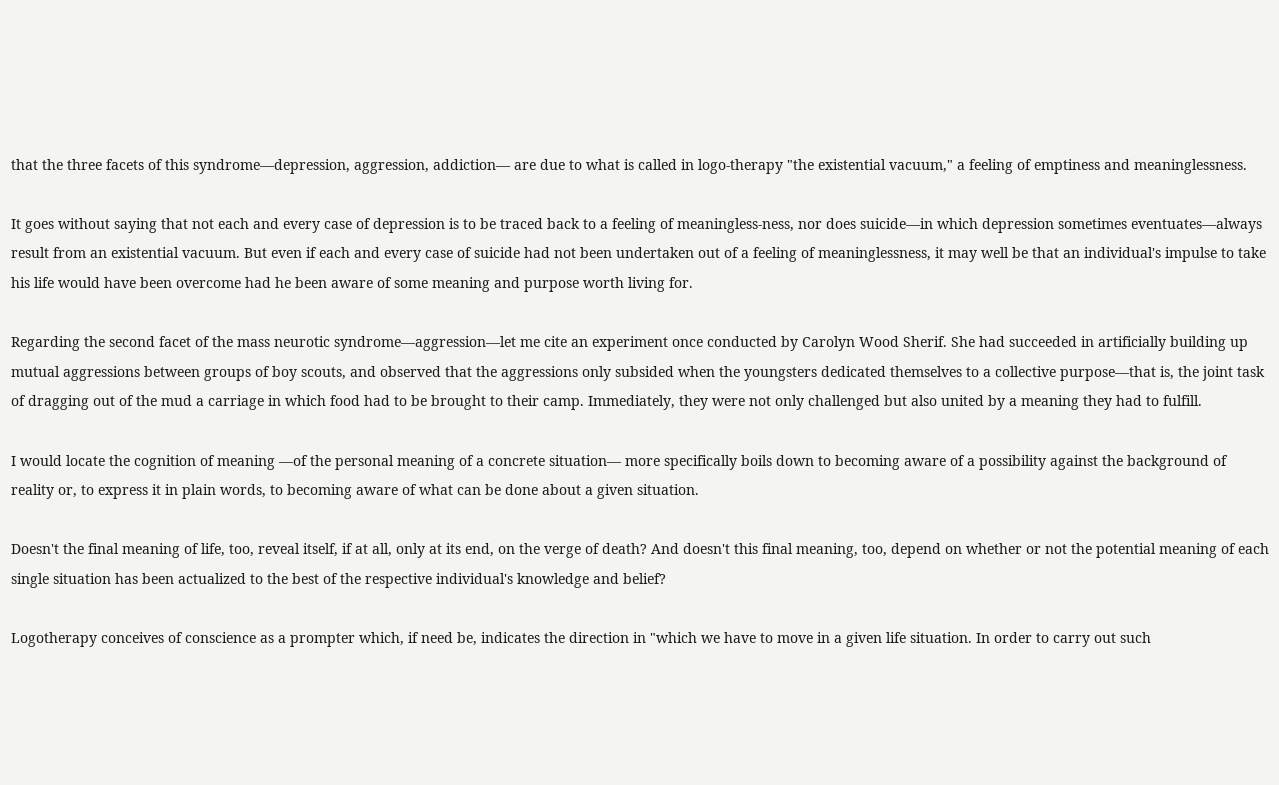that the three facets of this syndrome—depression, aggression, addiction— are due to what is called in logo-therapy "the existential vacuum," a feeling of emptiness and meaninglessness.

It goes without saying that not each and every case of depression is to be traced back to a feeling of meaningless-ness, nor does suicide—in which depression sometimes eventuates—always result from an existential vacuum. But even if each and every case of suicide had not been undertaken out of a feeling of meaninglessness, it may well be that an individual's impulse to take his life would have been overcome had he been aware of some meaning and purpose worth living for.

Regarding the second facet of the mass neurotic syndrome—aggression—let me cite an experiment once conducted by Carolyn Wood Sherif. She had succeeded in artificially building up mutual aggressions between groups of boy scouts, and observed that the aggressions only subsided when the youngsters dedicated themselves to a collective purpose—that is, the joint task of dragging out of the mud a carriage in which food had to be brought to their camp. Immediately, they were not only challenged but also united by a meaning they had to fulfill.

I would locate the cognition of meaning —of the personal meaning of a concrete situation— more specifically boils down to becoming aware of a possibility against the background of reality or, to express it in plain words, to becoming aware of what can be done about a given situation.

Doesn't the final meaning of life, too, reveal itself, if at all, only at its end, on the verge of death? And doesn't this final meaning, too, depend on whether or not the potential meaning of each single situation has been actualized to the best of the respective individual's knowledge and belief?

Logotherapy conceives of conscience as a prompter which, if need be, indicates the direction in "which we have to move in a given life situation. In order to carry out such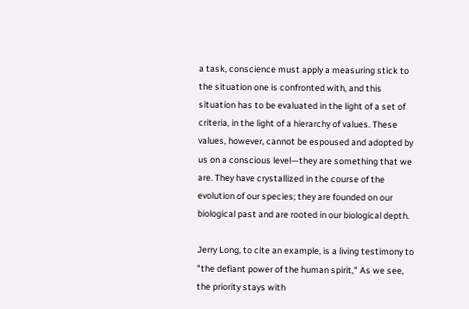a task, conscience must apply a measuring stick to the situation one is confronted with, and this situation has to be evaluated in the light of a set of criteria, in the light of a hierarchy of values. These values, however, cannot be espoused and adopted by us on a conscious level—they are something that we are. They have crystallized in the course of the evolution of our species; they are founded on our biological past and are rooted in our biological depth.

Jerry Long, to cite an example, is a living testimony to "the defiant power of the human spirit," As we see, the priority stays with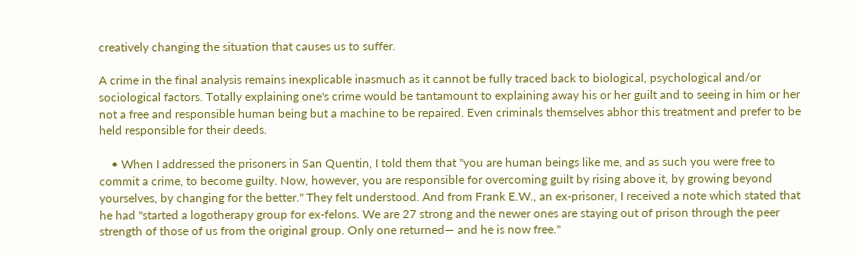creatively changing the situation that causes us to suffer.

A crime in the final analysis remains inexplicable inasmuch as it cannot be fully traced back to biological, psychological and/or sociological factors. Totally explaining one's crime would be tantamount to explaining away his or her guilt and to seeing in him or her not a free and responsible human being but a machine to be repaired. Even criminals themselves abhor this treatment and prefer to be held responsible for their deeds.

    • When I addressed the prisoners in San Quentin, I told them that "you are human beings like me, and as such you were free to commit a crime, to become guilty. Now, however, you are responsible for overcoming guilt by rising above it, by growing beyond yourselves, by changing for the better." They felt understood. And from Frank E.W., an ex-prisoner, I received a note which stated that he had "started a logotherapy group for ex-felons. We are 27 strong and the newer ones are staying out of prison through the peer strength of those of us from the original group. Only one returned— and he is now free."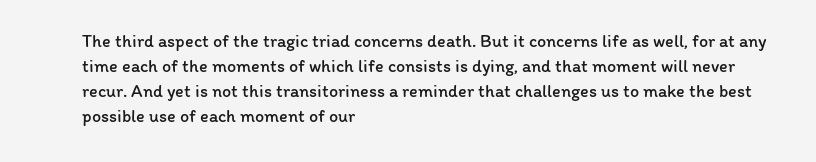The third aspect of the tragic triad concerns death. But it concerns life as well, for at any time each of the moments of which life consists is dying, and that moment will never recur. And yet is not this transitoriness a reminder that challenges us to make the best possible use of each moment of our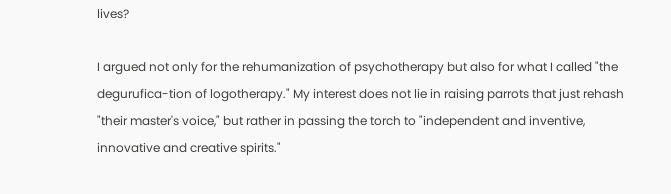lives?

I argued not only for the rehumanization of psychotherapy but also for what I called "the degurufica-tion of logotherapy." My interest does not lie in raising parrots that just rehash "their master's voice," but rather in passing the torch to "independent and inventive, innovative and creative spirits."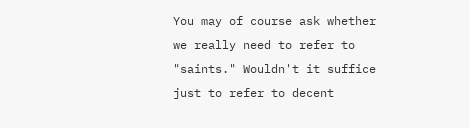You may of course ask whether we really need to refer to "saints." Wouldn't it suffice just to refer to decent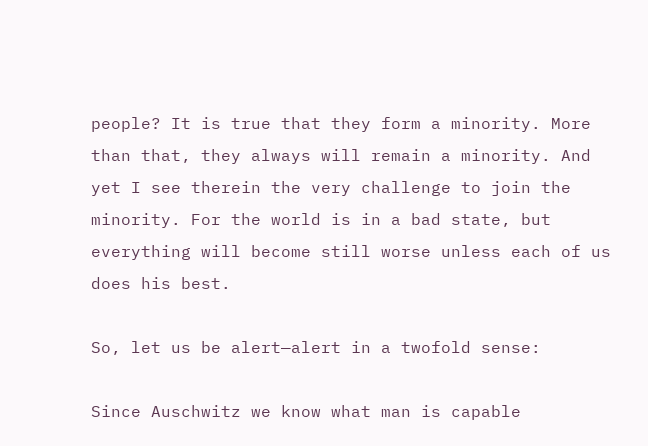people? It is true that they form a minority. More than that, they always will remain a minority. And yet I see therein the very challenge to join the minority. For the world is in a bad state, but everything will become still worse unless each of us does his best.

So, let us be alert—alert in a twofold sense:

Since Auschwitz we know what man is capable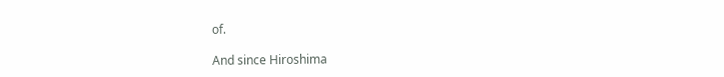of.

And since Hiroshima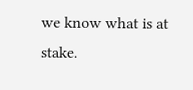we know what is at stake.